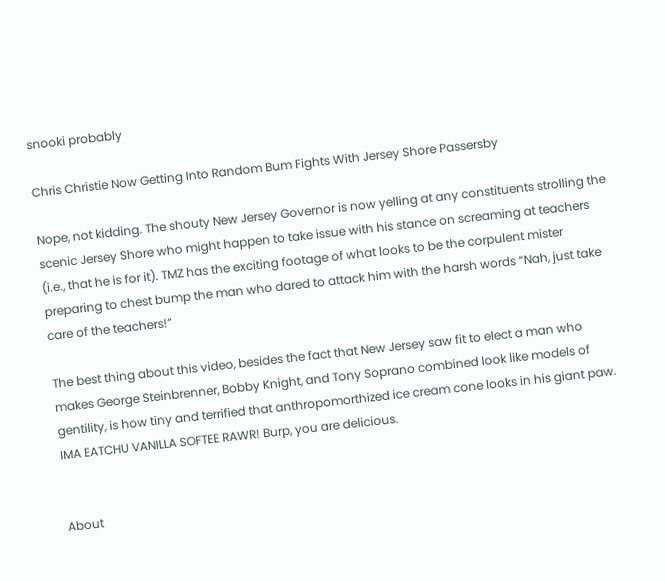snooki probably

Chris Christie Now Getting Into Random Bum Fights With Jersey Shore Passersby

Nope, not kidding. The shouty New Jersey Governor is now yelling at any constituents strolling the scenic Jersey Shore who might happen to take issue with his stance on screaming at teachers (i.e., that he is for it). TMZ has the exciting footage of what looks to be the corpulent mister preparing to chest bump the man who dared to attack him with the harsh words “Nah, just take care of the teachers!”

The best thing about this video, besides the fact that New Jersey saw fit to elect a man who makes George Steinbrenner, Bobby Knight, and Tony Soprano combined look like models of gentility, is how tiny and terrified that anthropomorthized ice cream cone looks in his giant paw. IMA EATCHU VANILLA SOFTEE RAWR! Burp, you are delicious.


About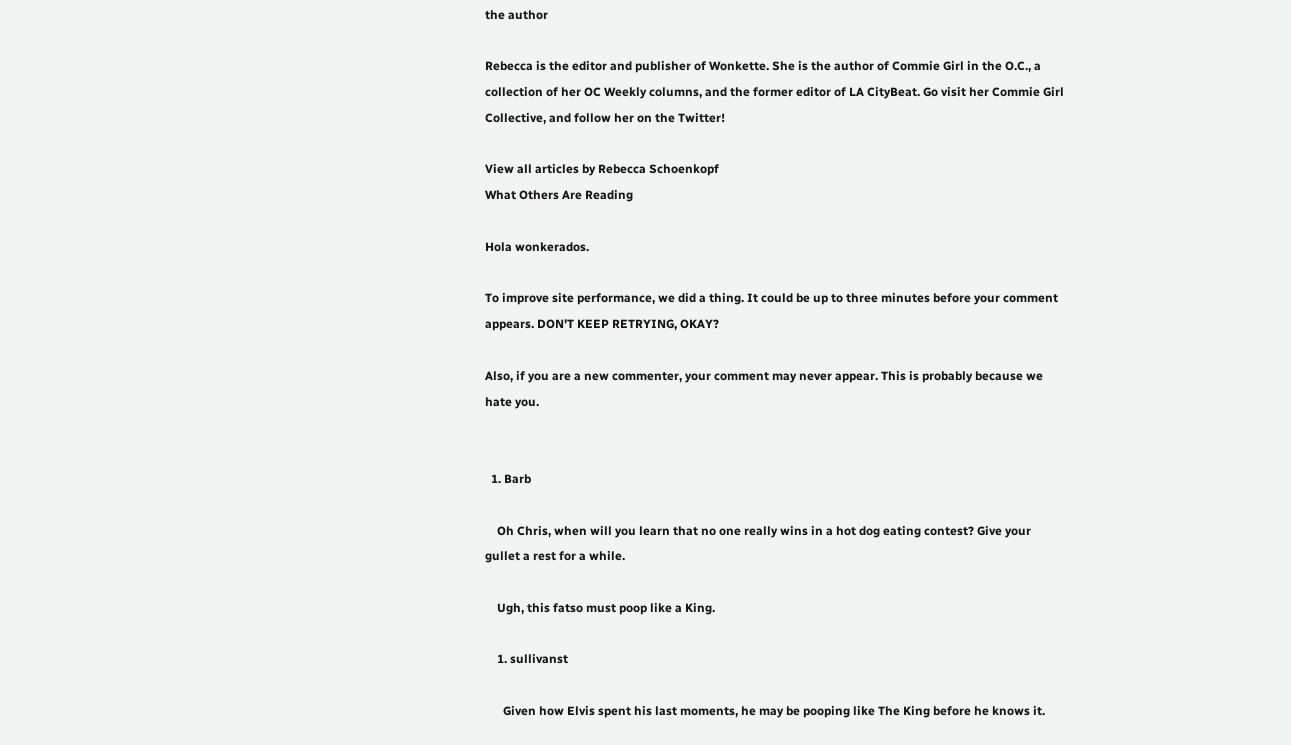the author

Rebecca is the editor and publisher of Wonkette. She is the author of Commie Girl in the O.C., a collection of her OC Weekly columns, and the former editor of LA CityBeat. Go visit her Commie Girl Collective, and follow her on the Twitter!

View all articles by Rebecca Schoenkopf
What Others Are Reading

Hola wonkerados.

To improve site performance, we did a thing. It could be up to three minutes before your comment appears. DON'T KEEP RETRYING, OKAY?

Also, if you are a new commenter, your comment may never appear. This is probably because we hate you.


  1. Barb

    Oh Chris, when will you learn that no one really wins in a hot dog eating contest? Give your gullet a rest for a while.

    Ugh, this fatso must poop like a King.

    1. sullivanst

      Given how Elvis spent his last moments, he may be pooping like The King before he knows it.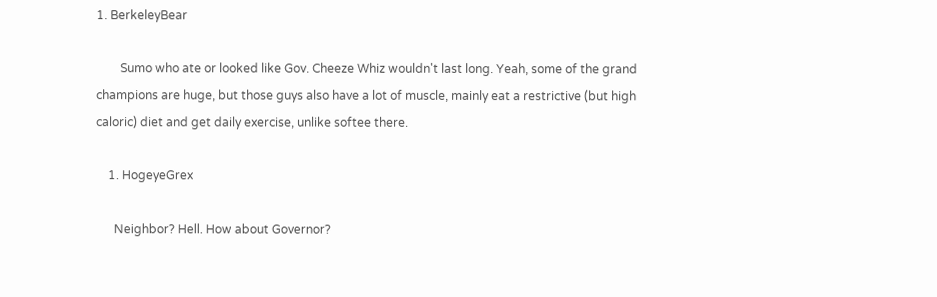1. BerkeleyBear

        Sumo who ate or looked like Gov. Cheeze Whiz wouldn't last long. Yeah, some of the grand champions are huge, but those guys also have a lot of muscle, mainly eat a restrictive (but high caloric) diet and get daily exercise, unlike softee there.

    1. HogeyeGrex

      Neighbor? Hell. How about Governor?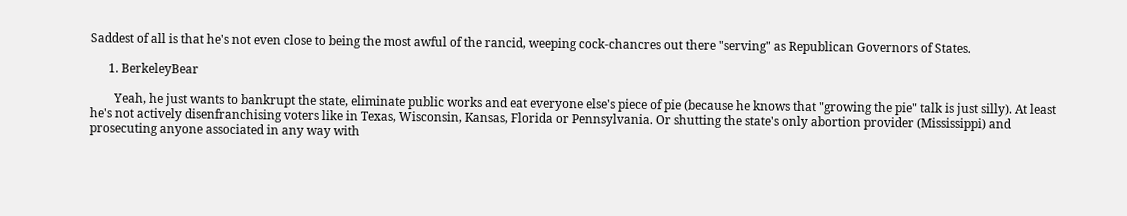Saddest of all is that he's not even close to being the most awful of the rancid, weeping cock-chancres out there "serving" as Republican Governors of States.

      1. BerkeleyBear

        Yeah, he just wants to bankrupt the state, eliminate public works and eat everyone else's piece of pie (because he knows that "growing the pie" talk is just silly). At least he's not actively disenfranchising voters like in Texas, Wisconsin, Kansas, Florida or Pennsylvania. Or shutting the state's only abortion provider (Mississippi) and prosecuting anyone associated in any way with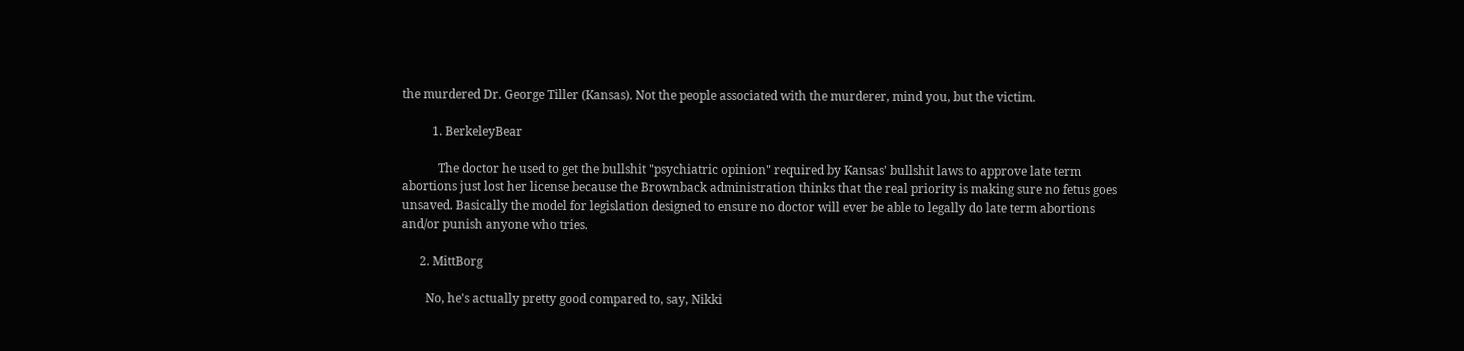the murdered Dr. George Tiller (Kansas). Not the people associated with the murderer, mind you, but the victim.

          1. BerkeleyBear

            The doctor he used to get the bullshit "psychiatric opinion" required by Kansas' bullshit laws to approve late term abortions just lost her license because the Brownback administration thinks that the real priority is making sure no fetus goes unsaved. Basically the model for legislation designed to ensure no doctor will ever be able to legally do late term abortions and/or punish anyone who tries.

      2. MittBorg

        No, he's actually pretty good compared to, say, Nikki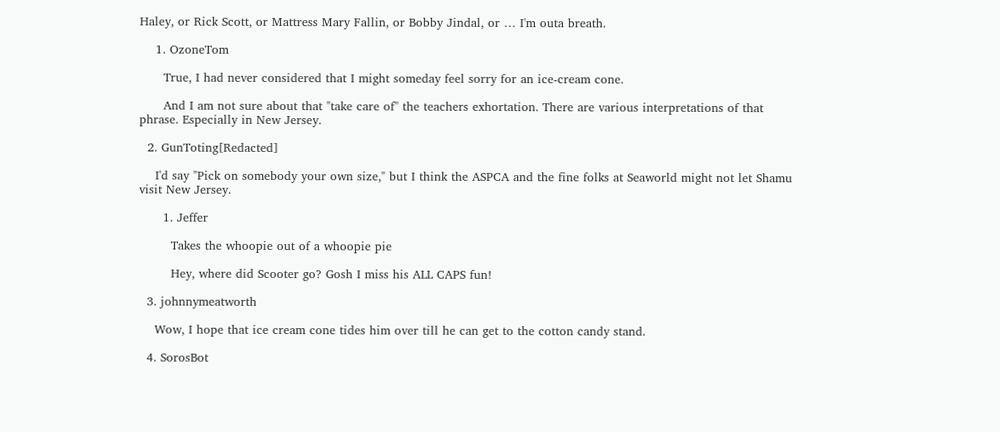Haley, or Rick Scott, or Mattress Mary Fallin, or Bobby Jindal, or … I'm outa breath.

    1. OzoneTom

      True, I had never considered that I might someday feel sorry for an ice-cream cone.

      And I am not sure about that "take care of" the teachers exhortation. There are various interpretations of that phrase. Especially in New Jersey.

  2. GunToting[Redacted]

    I'd say "Pick on somebody your own size," but I think the ASPCA and the fine folks at Seaworld might not let Shamu visit New Jersey.

      1. Jeffer

        Takes the whoopie out of a whoopie pie

        Hey, where did Scooter go? Gosh I miss his ALL CAPS fun!

  3. johnnymeatworth

    Wow, I hope that ice cream cone tides him over till he can get to the cotton candy stand.

  4. SorosBot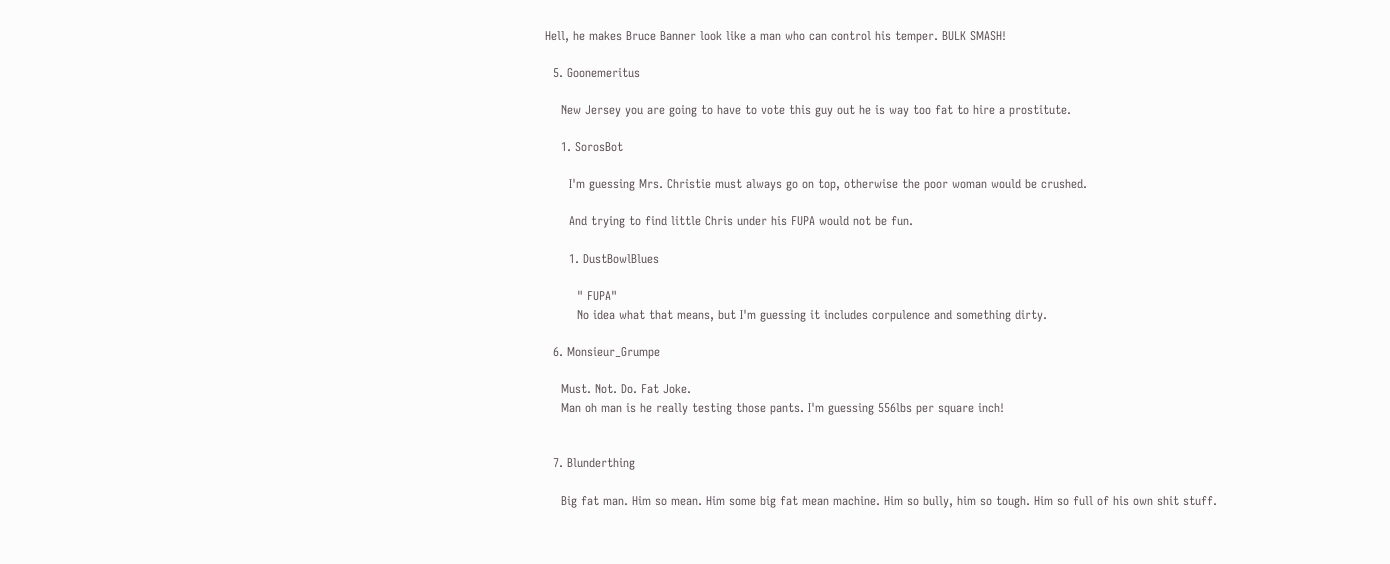Hell, he makes Bruce Banner look like a man who can control his temper. BULK SMASH!

  5. Goonemeritus

    New Jersey you are going to have to vote this guy out he is way too fat to hire a prostitute.

    1. SorosBot

      I'm guessing Mrs. Christie must always go on top, otherwise the poor woman would be crushed.

      And trying to find little Chris under his FUPA would not be fun.

      1. DustBowlBlues

        " FUPA"
        No idea what that means, but I'm guessing it includes corpulence and something dirty.

  6. Monsieur_Grumpe

    Must. Not. Do. Fat Joke.
    Man oh man is he really testing those pants. I'm guessing 556lbs per square inch!


  7. Blunderthing

    Big fat man. Him so mean. Him some big fat mean machine. Him so bully, him so tough. Him so full of his own shit stuff.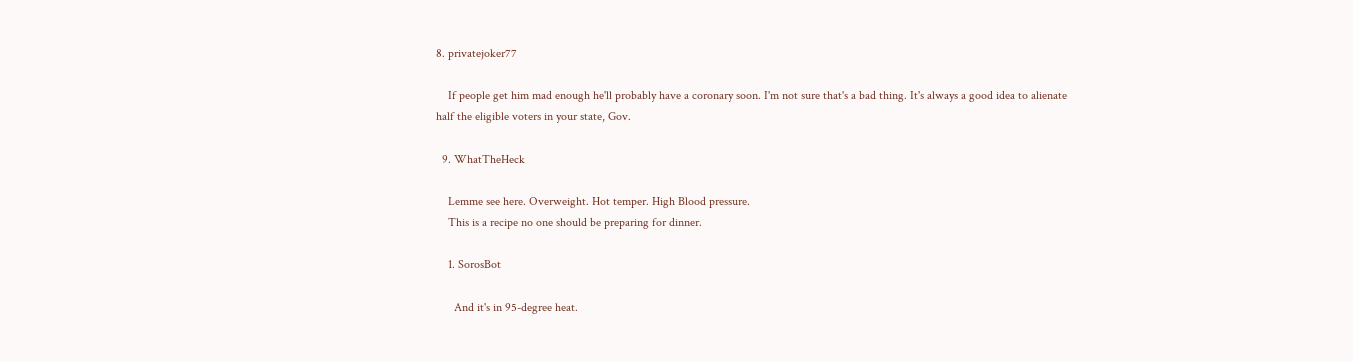8. privatejoker77

    If people get him mad enough he'll probably have a coronary soon. I'm not sure that's a bad thing. It's always a good idea to alienate half the eligible voters in your state, Gov.

  9. WhatTheHeck

    Lemme see here. Overweight. Hot temper. High Blood pressure.
    This is a recipe no one should be preparing for dinner.

    1. SorosBot

      And it's in 95-degree heat.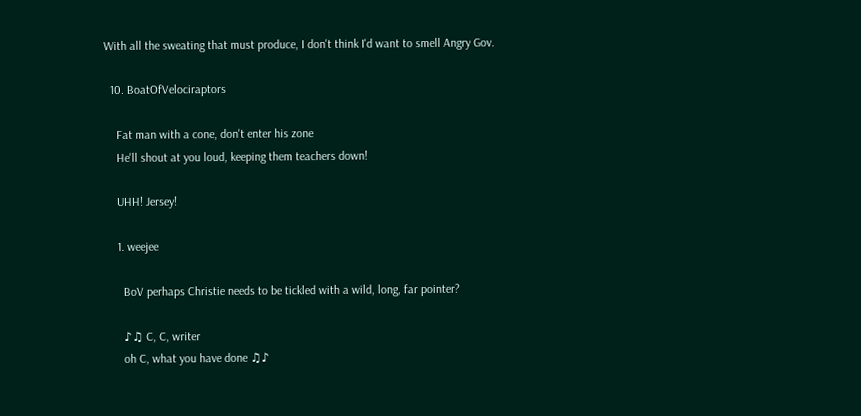With all the sweating that must produce, I don't think I'd want to smell Angry Gov.

  10. BoatOfVelociraptors

    Fat man with a cone, don't enter his zone
    He'll shout at you loud, keeping them teachers down!

    UHH! Jersey!

    1. weejee

      BoV perhaps Christie needs to be tickled with a wild, long, far pointer?

      ♪♫ C, C, writer
      oh C, what you have done ♫♪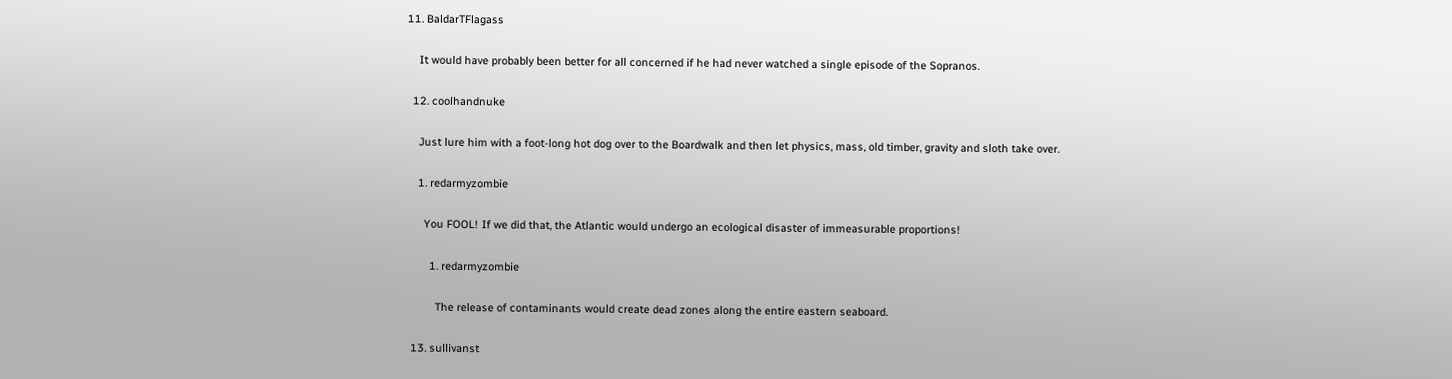11. BaldarTFlagass

    It would have probably been better for all concerned if he had never watched a single episode of the Sopranos.

  12. coolhandnuke

    Just lure him with a foot-long hot dog over to the Boardwalk and then let physics, mass, old timber, gravity and sloth take over.

    1. redarmyzombie

      You FOOL! If we did that, the Atlantic would undergo an ecological disaster of immeasurable proportions!

        1. redarmyzombie

          The release of contaminants would create dead zones along the entire eastern seaboard.

  13. sullivanst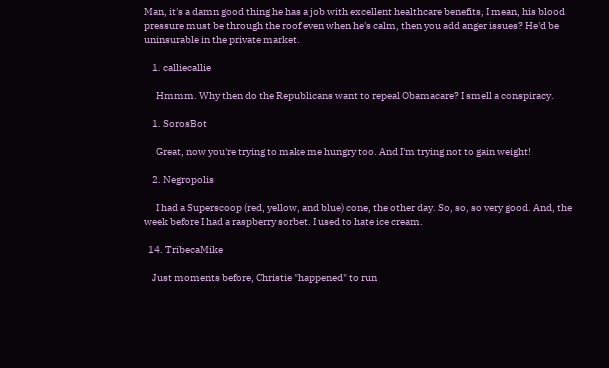Man, it's a damn good thing he has a job with excellent healthcare benefits, I mean, his blood pressure must be through the roof even when he's calm, then you add anger issues? He'd be uninsurable in the private market.

    1. calliecallie

      Hmmm. Why then do the Republicans want to repeal Obamacare? I smell a conspiracy.

    1. SorosBot

      Great, now you're trying to make me hungry too. And I'm trying not to gain weight!

    2. Negropolis

      I had a Superscoop (red, yellow, and blue) cone, the other day. So, so, so very good. And, the week before I had a raspberry sorbet. I used to hate ice cream.

  14. TribecaMike

    Just moments before, Christie "happened" to run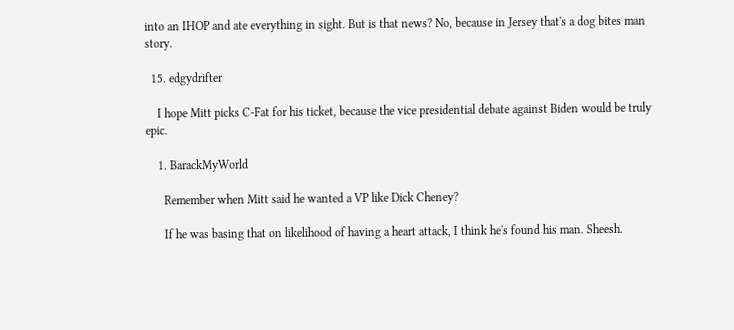into an IHOP and ate everything in sight. But is that news? No, because in Jersey that's a dog bites man story.

  15. edgydrifter

    I hope Mitt picks C-Fat for his ticket, because the vice presidential debate against Biden would be truly epic.

    1. BarackMyWorld

      Remember when Mitt said he wanted a VP like Dick Cheney?

      If he was basing that on likelihood of having a heart attack, I think he's found his man. Sheesh.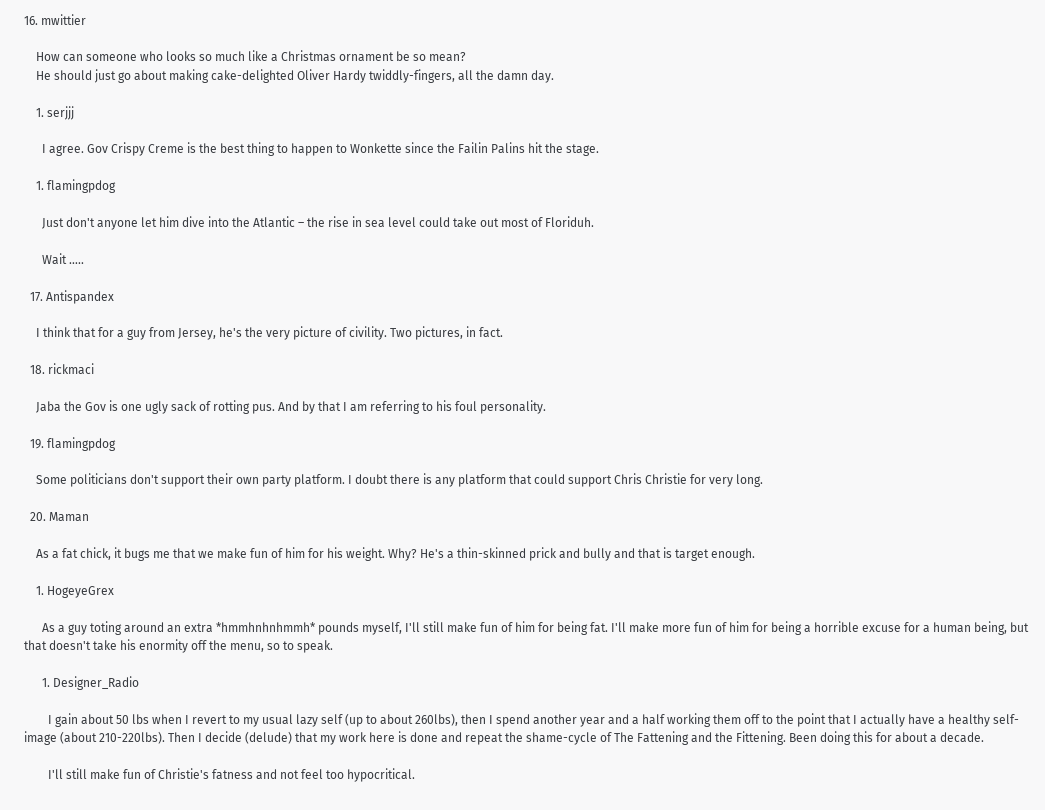16. mwittier

    How can someone who looks so much like a Christmas ornament be so mean?
    He should just go about making cake-delighted Oliver Hardy twiddly-fingers, all the damn day.

    1. serjjj

      I agree. Gov Crispy Creme is the best thing to happen to Wonkette since the Failin Palins hit the stage.

    1. flamingpdog

      Just don't anyone let him dive into the Atlantic – the rise in sea level could take out most of Floriduh.

      Wait …..

  17. Antispandex

    I think that for a guy from Jersey, he's the very picture of civility. Two pictures, in fact.

  18. rickmaci

    Jaba the Gov is one ugly sack of rotting pus. And by that I am referring to his foul personality.

  19. flamingpdog

    Some politicians don't support their own party platform. I doubt there is any platform that could support Chris Christie for very long.

  20. Maman

    As a fat chick, it bugs me that we make fun of him for his weight. Why? He's a thin-skinned prick and bully and that is target enough.

    1. HogeyeGrex

      As a guy toting around an extra *hmmhnhnhmmh* pounds myself, I'll still make fun of him for being fat. I'll make more fun of him for being a horrible excuse for a human being, but that doesn't take his enormity off the menu, so to speak.

      1. Designer_Radio

        I gain about 50 lbs when I revert to my usual lazy self (up to about 260lbs), then I spend another year and a half working them off to the point that I actually have a healthy self-image (about 210-220lbs). Then I decide (delude) that my work here is done and repeat the shame-cycle of The Fattening and the Fittening. Been doing this for about a decade.

        I'll still make fun of Christie's fatness and not feel too hypocritical.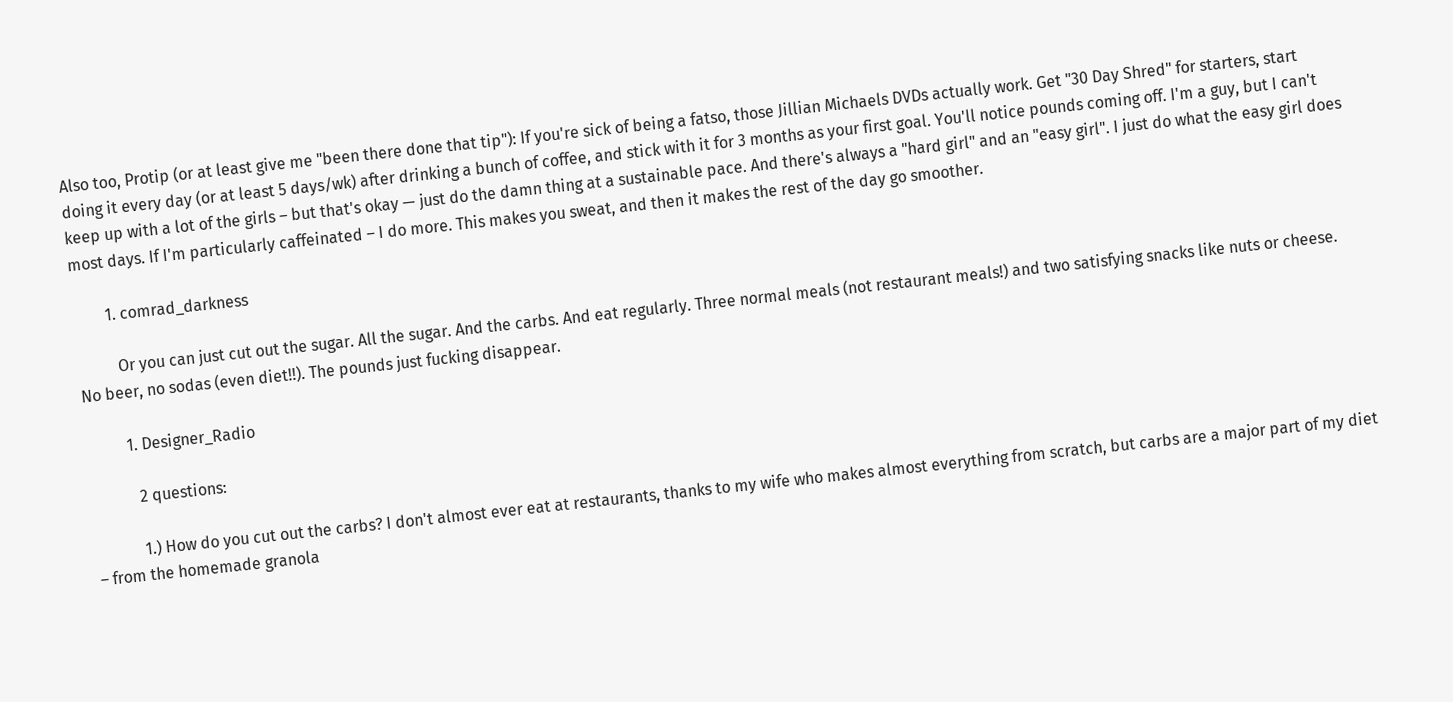Also too, Protip (or at least give me "been there done that tip"): If you're sick of being a fatso, those Jillian Michaels DVDs actually work. Get "30 Day Shred" for starters, start doing it every day (or at least 5 days/wk) after drinking a bunch of coffee, and stick with it for 3 months as your first goal. You'll notice pounds coming off. I'm a guy, but I can't keep up with a lot of the girls – but that's okay — just do the damn thing at a sustainable pace. And there's always a "hard girl" and an "easy girl". I just do what the easy girl does most days. If I'm particularly caffeinated – I do more. This makes you sweat, and then it makes the rest of the day go smoother.

        1. comrad_darkness

          Or you can just cut out the sugar. All the sugar. And the carbs. And eat regularly. Three normal meals (not restaurant meals!) and two satisfying snacks like nuts or cheese. No beer, no sodas (even diet!!). The pounds just fucking disappear.

          1. Designer_Radio

            2 questions:

            1.) How do you cut out the carbs? I don't almost ever eat at restaurants, thanks to my wife who makes almost everything from scratch, but carbs are a major part of my diet – from the homemade granola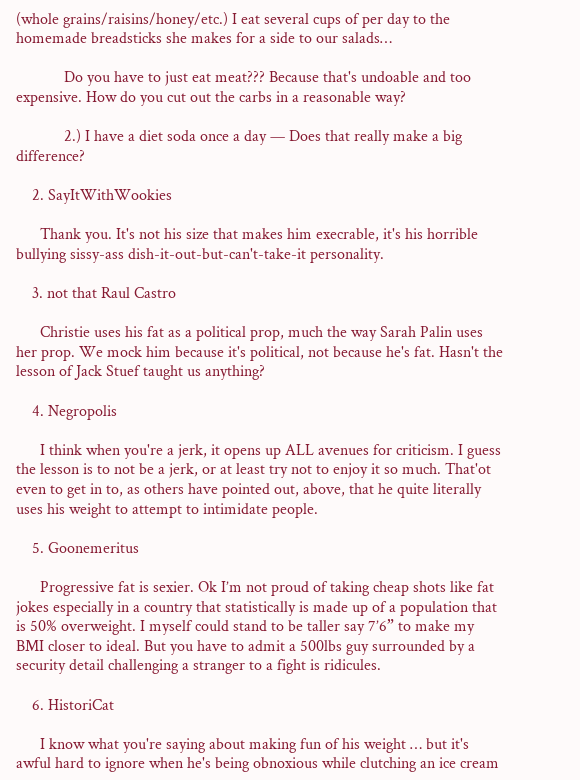(whole grains/raisins/honey/etc.) I eat several cups of per day to the homemade breadsticks she makes for a side to our salads…

            Do you have to just eat meat??? Because that's undoable and too expensive. How do you cut out the carbs in a reasonable way?

            2.) I have a diet soda once a day — Does that really make a big difference?

    2. SayItWithWookies

      Thank you. It's not his size that makes him execrable, it's his horrible bullying sissy-ass dish-it-out-but-can't-take-it personality.

    3. not that Raul Castro

      Christie uses his fat as a political prop, much the way Sarah Palin uses her prop. We mock him because it's political, not because he's fat. Hasn't the lesson of Jack Stuef taught us anything?

    4. Negropolis

      I think when you're a jerk, it opens up ALL avenues for criticism. I guess the lesson is to not be a jerk, or at least try not to enjoy it so much. That'ot even to get in to, as others have pointed out, above, that he quite literally uses his weight to attempt to intimidate people.

    5. Goonemeritus

      Progressive fat is sexier. Ok I’m not proud of taking cheap shots like fat jokes especially in a country that statistically is made up of a population that is 50% overweight. I myself could stand to be taller say 7’6” to make my BMI closer to ideal. But you have to admit a 500lbs guy surrounded by a security detail challenging a stranger to a fight is ridicules.

    6. HistoriCat

      I know what you're saying about making fun of his weight … but it's awful hard to ignore when he's being obnoxious while clutching an ice cream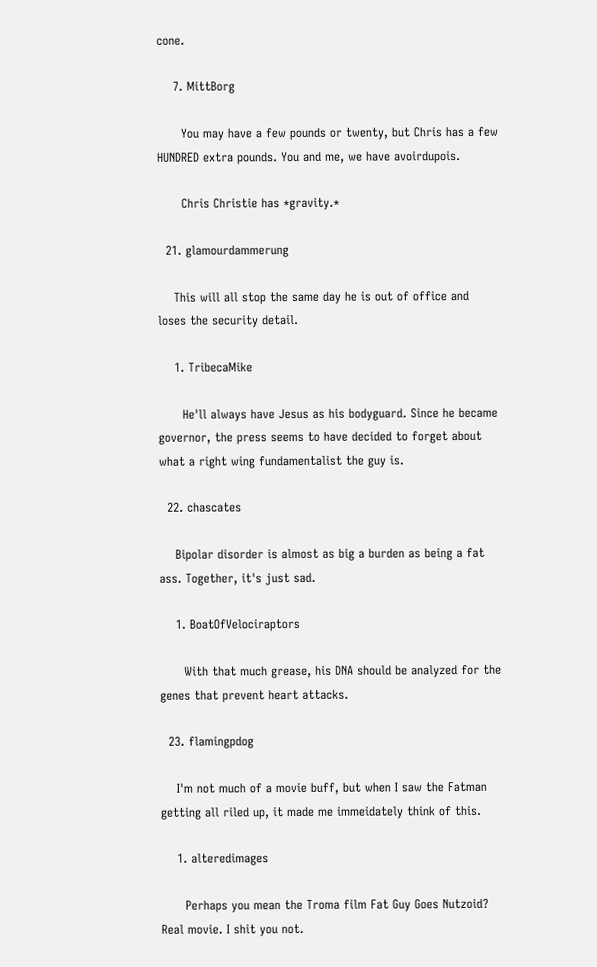cone.

    7. MittBorg

      You may have a few pounds or twenty, but Chris has a few HUNDRED extra pounds. You and me, we have avoirdupois.

      Chris Christie has *gravity.*

  21. glamourdammerung

    This will all stop the same day he is out of office and loses the security detail.

    1. TribecaMike

      He'll always have Jesus as his bodyguard. Since he became governor, the press seems to have decided to forget about what a right wing fundamentalist the guy is.

  22. chascates

    Bipolar disorder is almost as big a burden as being a fat ass. Together, it's just sad.

    1. BoatOfVelociraptors

      With that much grease, his DNA should be analyzed for the genes that prevent heart attacks.

  23. flamingpdog

    I'm not much of a movie buff, but when I saw the Fatman getting all riled up, it made me immeidately think of this.

    1. alteredimages

      Perhaps you mean the Troma film Fat Guy Goes Nutzoid? Real movie. I shit you not.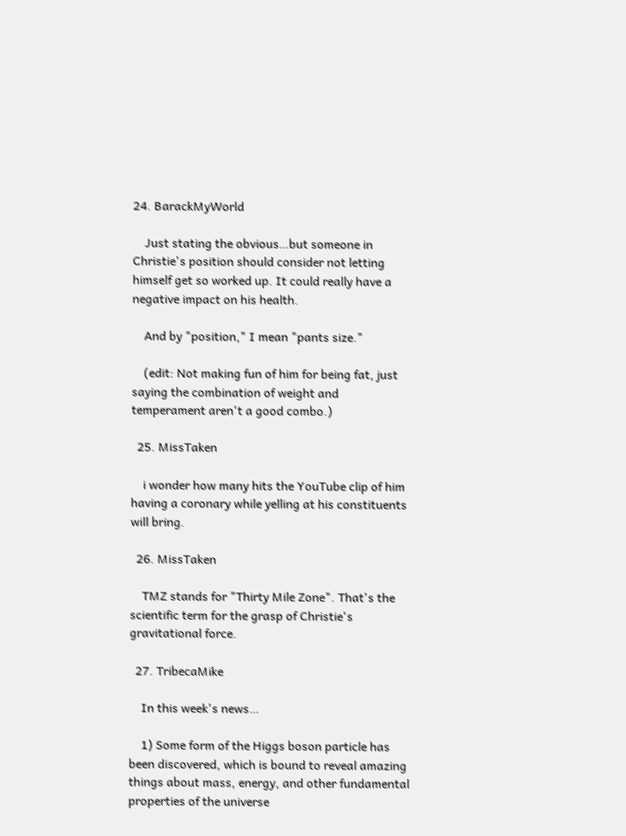24. BarackMyWorld

    Just stating the obvious…but someone in Christie's position should consider not letting himself get so worked up. It could really have a negative impact on his health.

    And by "position," I mean "pants size."

    (edit: Not making fun of him for being fat, just saying the combination of weight and temperament aren't a good combo.)

  25. MissTaken

    i wonder how many hits the YouTube clip of him having a coronary while yelling at his constituents will bring.

  26. MissTaken

    TMZ stands for "Thirty Mile Zone". That's the scientific term for the grasp of Christie's gravitational force.

  27. TribecaMike

    In this week's news…

    1) Some form of the Higgs boson particle has been discovered, which is bound to reveal amazing things about mass, energy, and other fundamental properties of the universe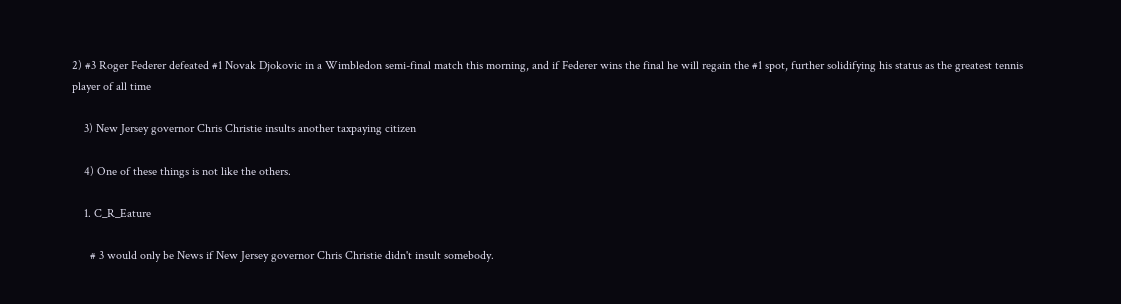2) #3 Roger Federer defeated #1 Novak Djokovic in a Wimbledon semi-final match this morning, and if Federer wins the final he will regain the #1 spot, further solidifying his status as the greatest tennis player of all time

    3) New Jersey governor Chris Christie insults another taxpaying citizen

    4) One of these things is not like the others.

    1. C_R_Eature

      # 3 would only be News if New Jersey governor Chris Christie didn't insult somebody.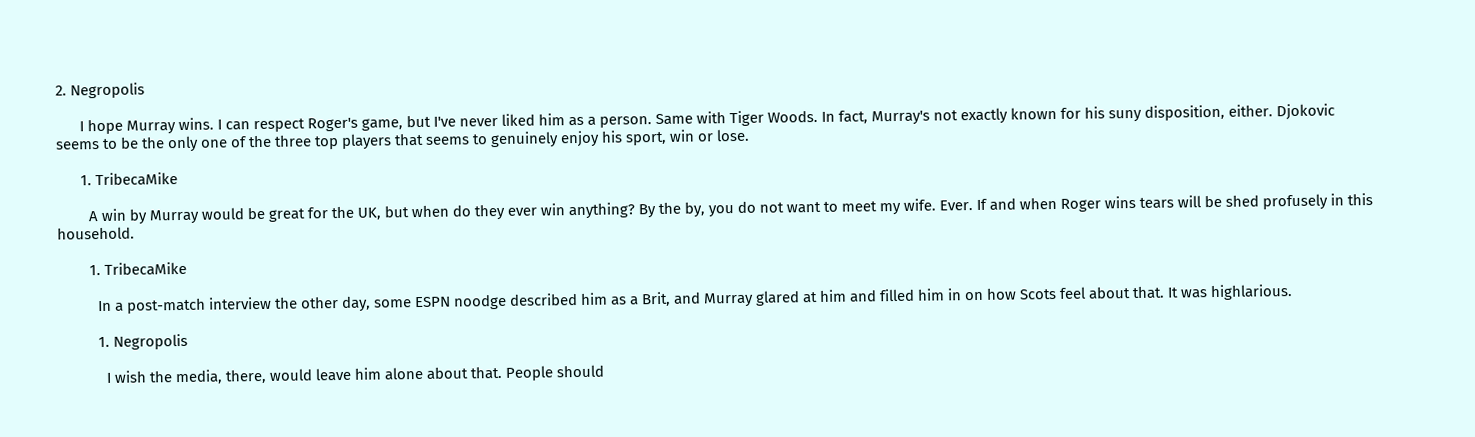2. Negropolis

      I hope Murray wins. I can respect Roger's game, but I've never liked him as a person. Same with Tiger Woods. In fact, Murray's not exactly known for his suny disposition, either. Djokovic seems to be the only one of the three top players that seems to genuinely enjoy his sport, win or lose.

      1. TribecaMike

        A win by Murray would be great for the UK, but when do they ever win anything? By the by, you do not want to meet my wife. Ever. If and when Roger wins tears will be shed profusely in this household.

        1. TribecaMike

          In a post-match interview the other day, some ESPN noodge described him as a Brit, and Murray glared at him and filled him in on how Scots feel about that. It was highlarious.

          1. Negropolis

            I wish the media, there, would leave him alone about that. People should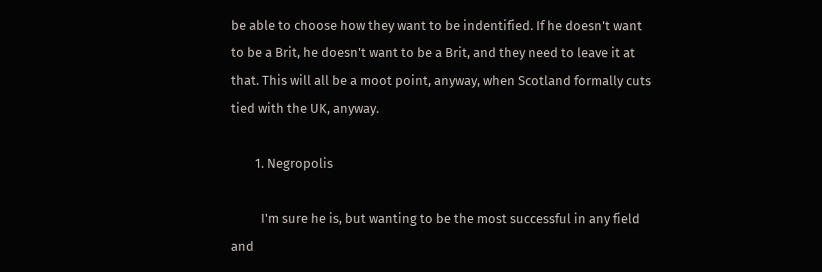be able to choose how they want to be indentified. If he doesn't want to be a Brit, he doesn't want to be a Brit, and they need to leave it at that. This will all be a moot point, anyway, when Scotland formally cuts tied with the UK, anyway.

        1. Negropolis

          I'm sure he is, but wanting to be the most successful in any field and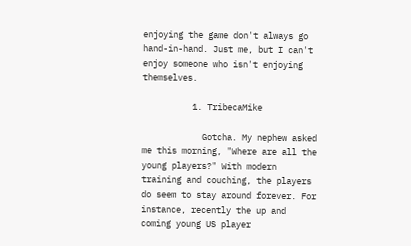enjoying the game don't always go hand-in-hand. Just me, but I can't enjoy someone who isn't enjoying themselves.

          1. TribecaMike

            Gotcha. My nephew asked me this morning, "Where are all the young players?" With modern training and couching, the players do seem to stay around forever. For instance, recently the up and coming young US player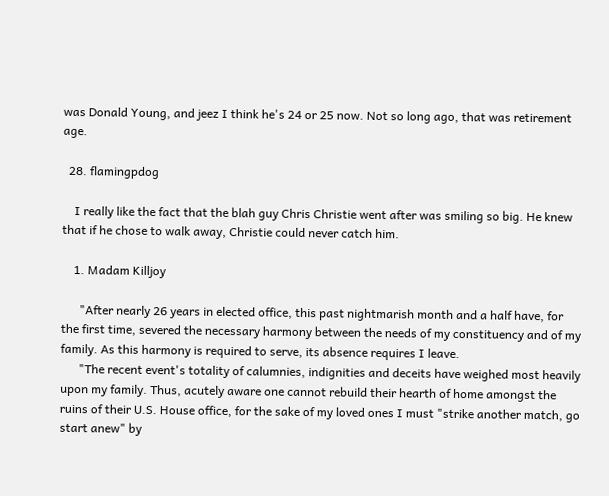was Donald Young, and jeez I think he's 24 or 25 now. Not so long ago, that was retirement age.

  28. flamingpdog

    I really like the fact that the blah guy Chris Christie went after was smiling so big. He knew that if he chose to walk away, Christie could never catch him.

    1. Madam Killjoy

      "After nearly 26 years in elected office, this past nightmarish month and a half have, for the first time, severed the necessary harmony between the needs of my constituency and of my family. As this harmony is required to serve, its absence requires I leave.
      "The recent event's totality of calumnies, indignities and deceits have weighed most heavily upon my family. Thus, acutely aware one cannot rebuild their hearth of home amongst the ruins of their U.S. House office, for the sake of my loved ones I must "strike another match, go start anew" by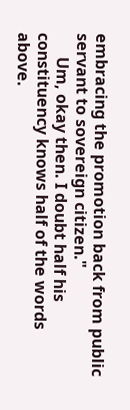embracing the promotion back from public servant to sovereign citizen."
      Um, okay then. I doubt half his constituency knows half of the words above.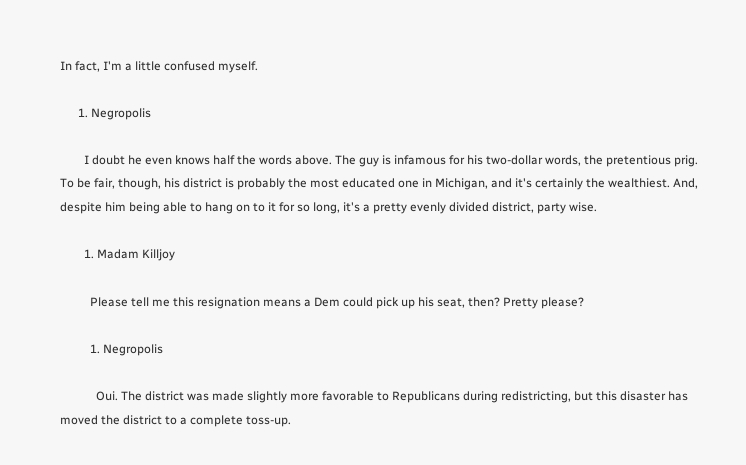In fact, I'm a little confused myself.

      1. Negropolis

        I doubt he even knows half the words above. The guy is infamous for his two-dollar words, the pretentious prig. To be fair, though, his district is probably the most educated one in Michigan, and it's certainly the wealthiest. And, despite him being able to hang on to it for so long, it's a pretty evenly divided district, party wise.

        1. Madam Killjoy

          Please tell me this resignation means a Dem could pick up his seat, then? Pretty please?

          1. Negropolis

            Oui. The district was made slightly more favorable to Republicans during redistricting, but this disaster has moved the district to a complete toss-up.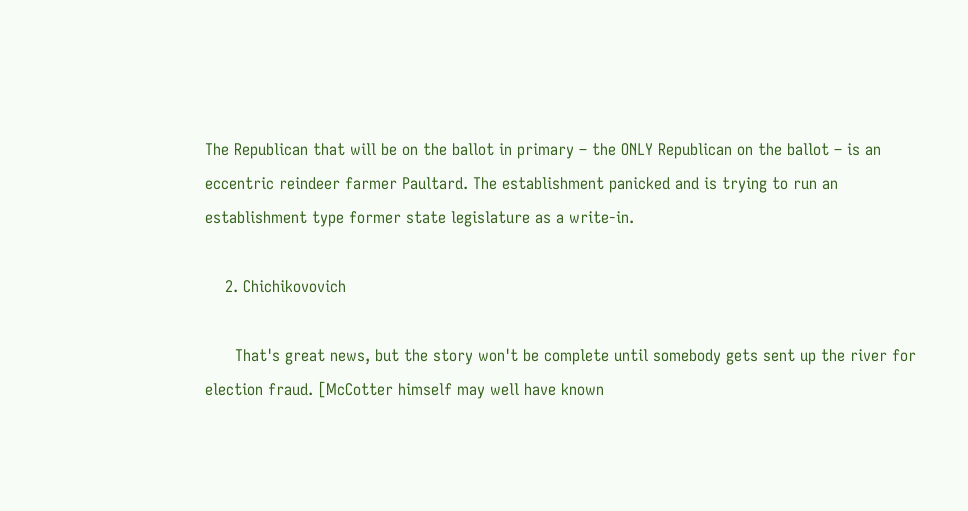The Republican that will be on the ballot in primary – the ONLY Republican on the ballot – is an eccentric reindeer farmer Paultard. The establishment panicked and is trying to run an establishment type former state legislature as a write-in.

    2. Chichikovovich

      That's great news, but the story won't be complete until somebody gets sent up the river for election fraud. [McCotter himself may well have known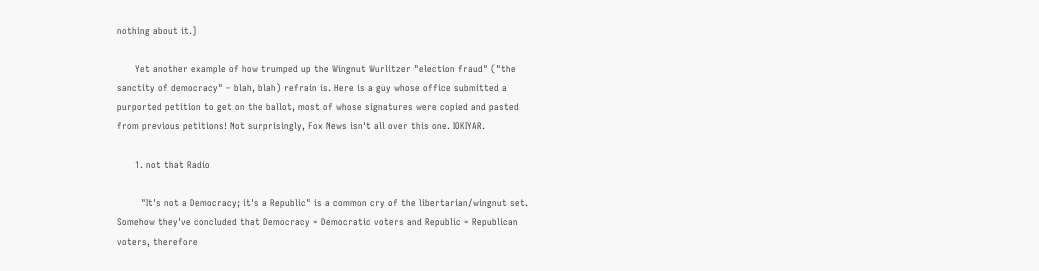nothing about it.]

      Yet another example of how trumped up the Wingnut Wurlitzer "election fraud" ("the sanctity of democracy" – blah, blah) refrain is. Here is a guy whose office submitted a purported petition to get on the ballot, most of whose signatures were copied and pasted from previous petitions! Not surprisingly, Fox News isn't all over this one. IOKIYAR.

      1. not that Radio

        "It's not a Democracy; it's a Republic" is a common cry of the libertarian/wingnut set. Somehow they've concluded that Democracy = Democratic voters and Republic = Republican voters, therefore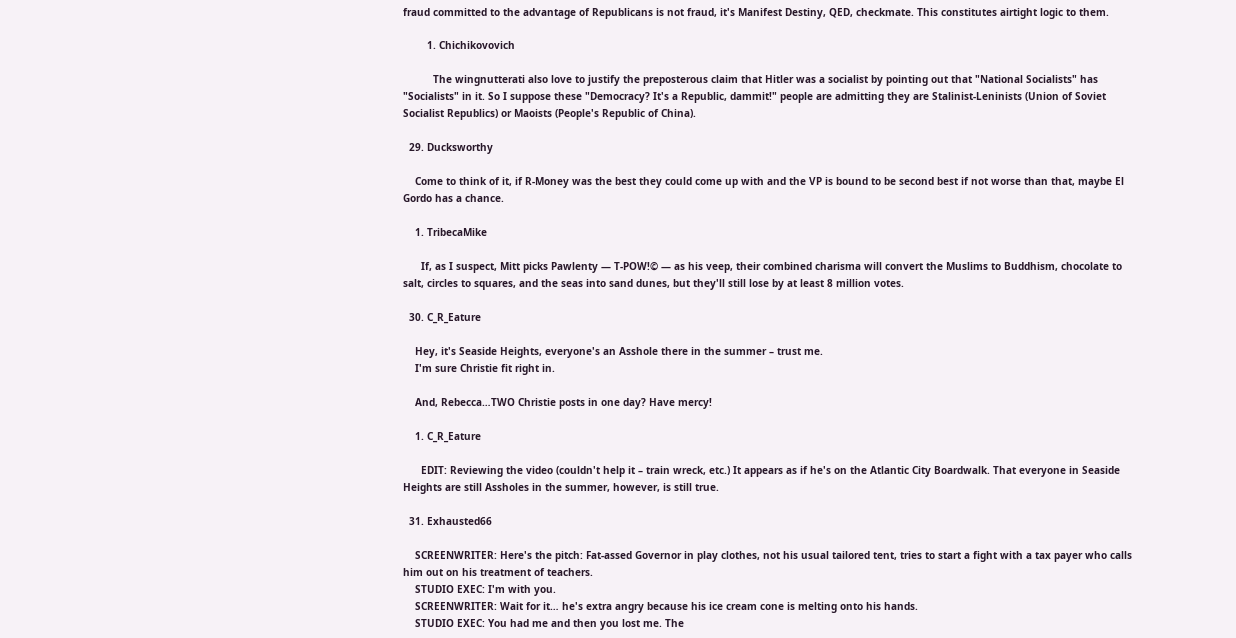fraud committed to the advantage of Republicans is not fraud, it's Manifest Destiny, QED, checkmate. This constitutes airtight logic to them.

        1. Chichikovovich

          The wingnutterati also love to justify the preposterous claim that Hitler was a socialist by pointing out that "National Socialists" has "Socialists" in it. So I suppose these "Democracy? It's a Republic, dammit!" people are admitting they are Stalinist-Leninists (Union of Soviet Socialist Republics) or Maoists (People's Republic of China).

  29. Ducksworthy

    Come to think of it, if R-Money was the best they could come up with and the VP is bound to be second best if not worse than that, maybe El Gordo has a chance.

    1. TribecaMike

      If, as I suspect, Mitt picks Pawlenty — T-POW!© — as his veep, their combined charisma will convert the Muslims to Buddhism, chocolate to salt, circles to squares, and the seas into sand dunes, but they'll still lose by at least 8 million votes.

  30. C_R_Eature

    Hey, it's Seaside Heights, everyone's an Asshole there in the summer – trust me.
    I'm sure Christie fit right in.

    And, Rebecca…TWO Christie posts in one day? Have mercy!

    1. C_R_Eature

      EDIT: Reviewing the video (couldn't help it – train wreck, etc.) It appears as if he's on the Atlantic City Boardwalk. That everyone in Seaside Heights are still Assholes in the summer, however, is still true.

  31. Exhausted66

    SCREENWRITER: Here's the pitch: Fat-assed Governor in play clothes, not his usual tailored tent, tries to start a fight with a tax payer who calls him out on his treatment of teachers.
    STUDIO EXEC: I'm with you.
    SCREENWRITER: Wait for it… he's extra angry because his ice cream cone is melting onto his hands.
    STUDIO EXEC: You had me and then you lost me. The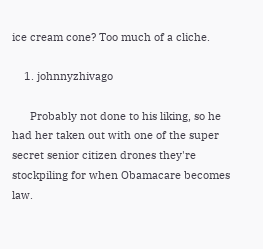ice cream cone? Too much of a cliche.

    1. johnnyzhivago

      Probably not done to his liking, so he had her taken out with one of the super secret senior citizen drones they're stockpiling for when Obamacare becomes law.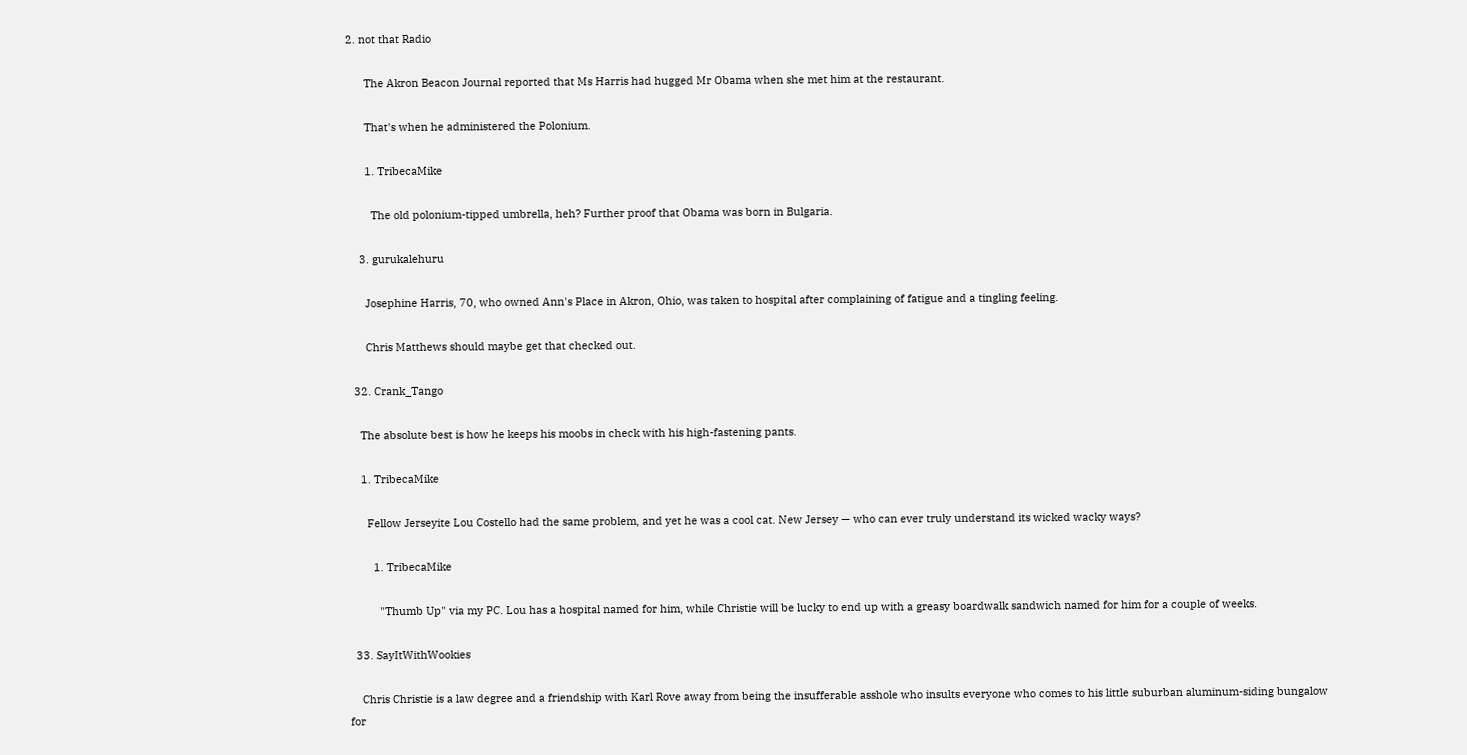2. not that Radio

      The Akron Beacon Journal reported that Ms Harris had hugged Mr Obama when she met him at the restaurant.

      That's when he administered the Polonium.

      1. TribecaMike

        The old polonium-tipped umbrella, heh? Further proof that Obama was born in Bulgaria.

    3. gurukalehuru

      Josephine Harris, 70, who owned Ann's Place in Akron, Ohio, was taken to hospital after complaining of fatigue and a tingling feeling.

      Chris Matthews should maybe get that checked out.

  32. Crank_Tango

    The absolute best is how he keeps his moobs in check with his high-fastening pants.

    1. TribecaMike

      Fellow Jerseyite Lou Costello had the same problem, and yet he was a cool cat. New Jersey — who can ever truly understand its wicked wacky ways?

        1. TribecaMike

          "Thumb Up" via my PC. Lou has a hospital named for him, while Christie will be lucky to end up with a greasy boardwalk sandwich named for him for a couple of weeks.

  33. SayItWithWookies

    Chris Christie is a law degree and a friendship with Karl Rove away from being the insufferable asshole who insults everyone who comes to his little suburban aluminum-siding bungalow for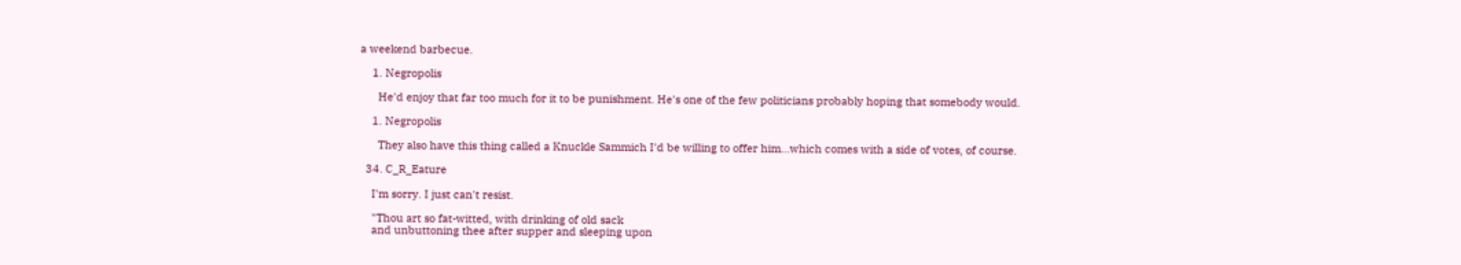a weekend barbecue.

    1. Negropolis

      He'd enjoy that far too much for it to be punishment. He's one of the few politicians probably hoping that somebody would.

    1. Negropolis

      They also have this thing called a Knuckle Sammich I'd be willing to offer him…which comes with a side of votes, of course.

  34. C_R_Eature

    I'm sorry. I just can't resist.

    "Thou art so fat-witted, with drinking of old sack
    and unbuttoning thee after supper and sleeping upon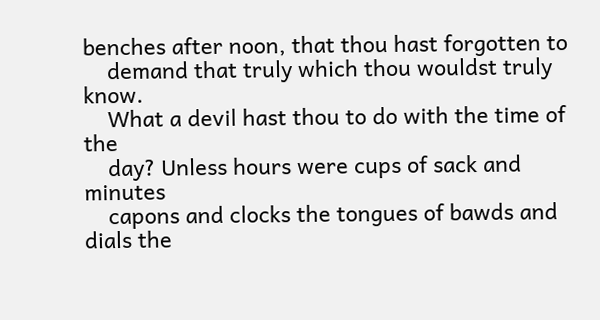benches after noon, that thou hast forgotten to
    demand that truly which thou wouldst truly know.
    What a devil hast thou to do with the time of the
    day? Unless hours were cups of sack and minutes
    capons and clocks the tongues of bawds and dials the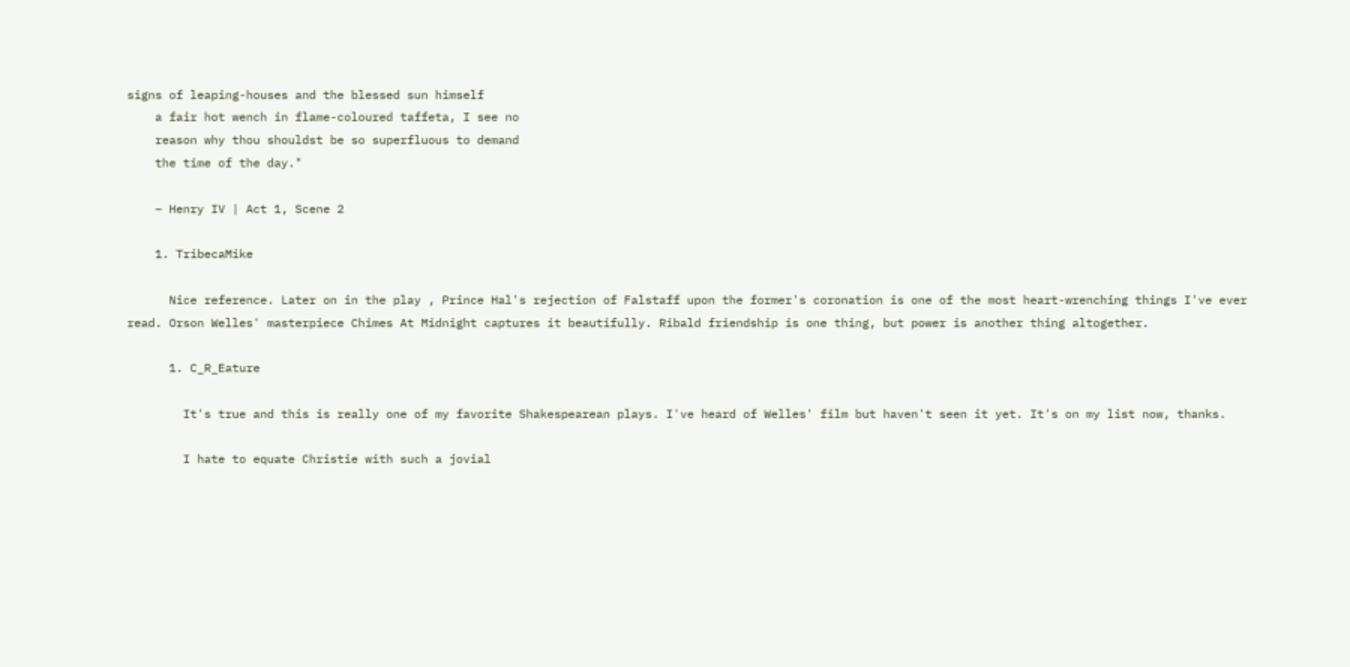signs of leaping-houses and the blessed sun himself
    a fair hot wench in flame-coloured taffeta, I see no
    reason why thou shouldst be so superfluous to demand
    the time of the day."

    – Henry IV | Act 1, Scene 2

    1. TribecaMike

      Nice reference. Later on in the play , Prince Hal's rejection of Falstaff upon the former's coronation is one of the most heart-wrenching things I've ever read. Orson Welles' masterpiece Chimes At Midnight captures it beautifully. Ribald friendship is one thing, but power is another thing altogether.

      1. C_R_Eature

        It's true and this is really one of my favorite Shakespearean plays. I've heard of Welles' film but haven't seen it yet. It's on my list now, thanks.

        I hate to equate Christie with such a jovial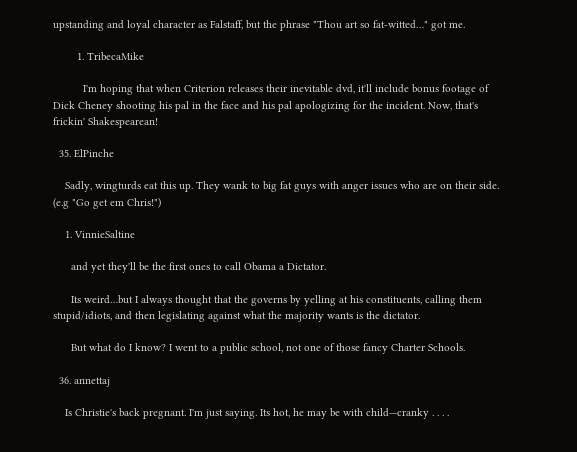upstanding and loyal character as Falstaff, but the phrase "Thou art so fat-witted…" got me.

        1. TribecaMike

          I'm hoping that when Criterion releases their inevitable dvd, it'll include bonus footage of Dick Cheney shooting his pal in the face and his pal apologizing for the incident. Now, that's frickin' Shakespearean!

  35. ElPinche

    Sadly, wingturds eat this up. They wank to big fat guys with anger issues who are on their side. (e.g "Go get em Chris!")

    1. VinnieSaltine

      and yet they'll be the first ones to call Obama a Dictator.

      Its weird…but I always thought that the governs by yelling at his constituents, calling them stupid/idiots, and then legislating against what the majority wants is the dictator.

      But what do I know? I went to a public school, not one of those fancy Charter Schools.

  36. annettaj

    Is Christie's back pregnant. I'm just saying. Its hot, he may be with child—cranky . . . .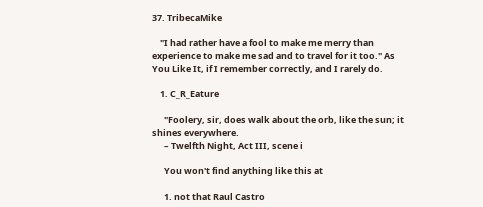37. TribecaMike

    "I had rather have a fool to make me merry than experience to make me sad and to travel for it too." As You Like It, if I remember correctly, and I rarely do.

    1. C_R_Eature

      "Foolery, sir, does walk about the orb, like the sun; it shines everywhere.
      – Twelfth Night, Act III, scene i

      You won't find anything like this at

      1. not that Raul Castro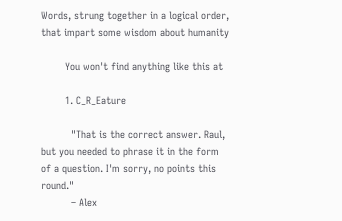Words, strung together in a logical order, that impart some wisdom about humanity

        You won't find anything like this at

        1. C_R_Eature

          "That is the correct answer. Raul, but you needed to phrase it in the form of a question. I'm sorry, no points this round."
          – Alex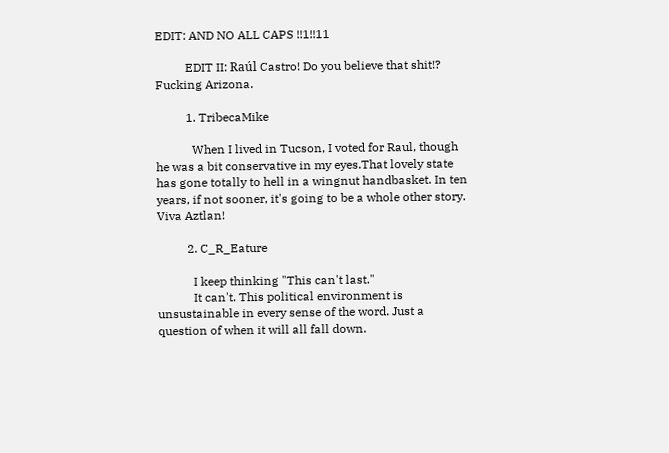EDIT: AND NO ALL CAPS !!1!!11

          EDIT II: Raúl Castro! Do you believe that shit!? Fucking Arizona.

          1. TribecaMike

            When I lived in Tucson, I voted for Raul, though he was a bit conservative in my eyes.That lovely state has gone totally to hell in a wingnut handbasket. In ten years, if not sooner, it's going to be a whole other story. Viva Aztlan!

          2. C_R_Eature

            I keep thinking "This can't last."
            It can't. This political environment is unsustainable in every sense of the word. Just a question of when it will all fall down.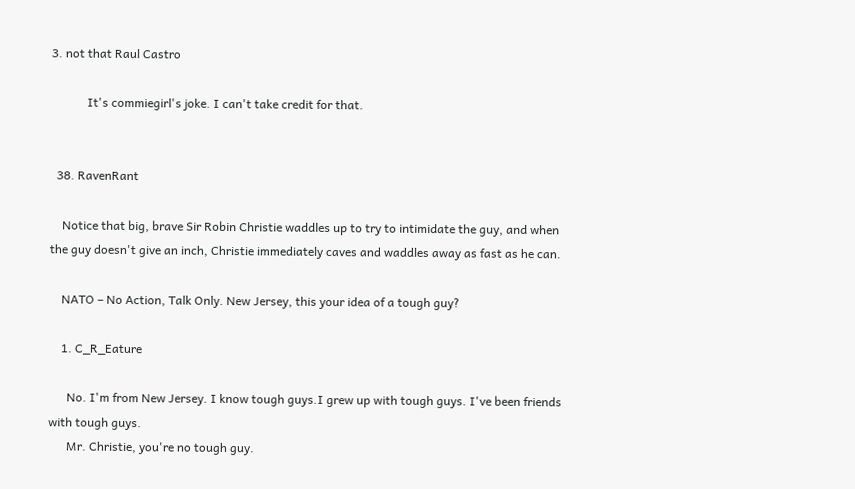3. not that Raul Castro

            It's commiegirl's joke. I can't take credit for that.


  38. RavenRant

    Notice that big, brave Sir Robin Christie waddles up to try to intimidate the guy, and when the guy doesn't give an inch, Christie immediately caves and waddles away as fast as he can.

    NATO – No Action, Talk Only. New Jersey, this your idea of a tough guy?

    1. C_R_Eature

      No. I'm from New Jersey. I know tough guys.I grew up with tough guys. I've been friends with tough guys.
      Mr. Christie, you're no tough guy.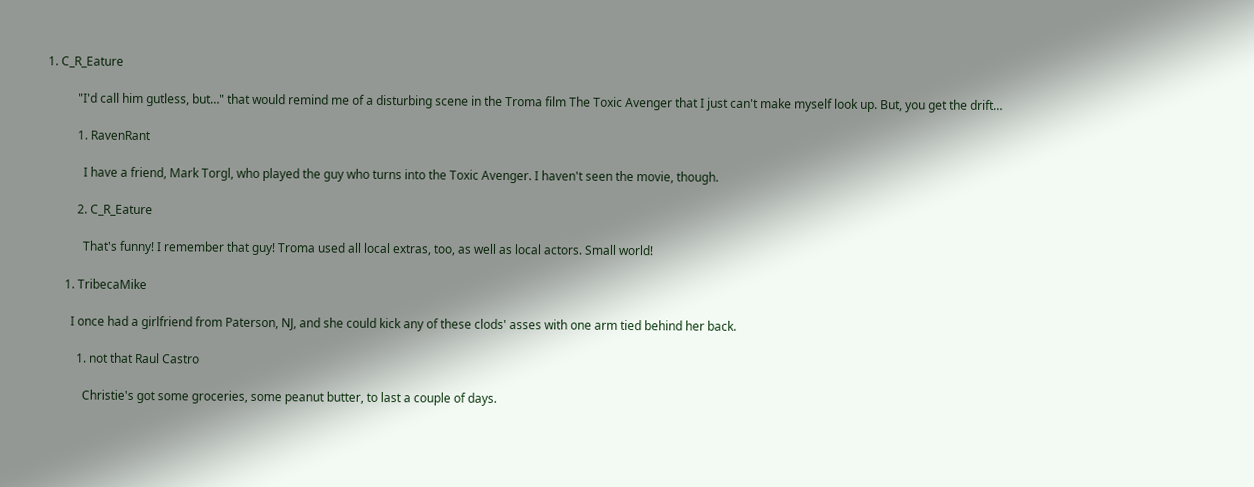1. C_R_Eature

          "I'd call him gutless, but…" that would remind me of a disturbing scene in the Troma film The Toxic Avenger that I just can't make myself look up. But, you get the drift…

          1. RavenRant

            I have a friend, Mark Torgl, who played the guy who turns into the Toxic Avenger. I haven't seen the movie, though.

          2. C_R_Eature

            That's funny! I remember that guy! Troma used all local extras, too, as well as local actors. Small world!

      1. TribecaMike

        I once had a girlfriend from Paterson, NJ, and she could kick any of these clods' asses with one arm tied behind her back.

          1. not that Raul Castro

            Christie's got some groceries, some peanut butter, to last a couple of days.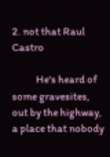2. not that Raul Castro

            He's heard of some gravesites, out by the highway, a place that nobody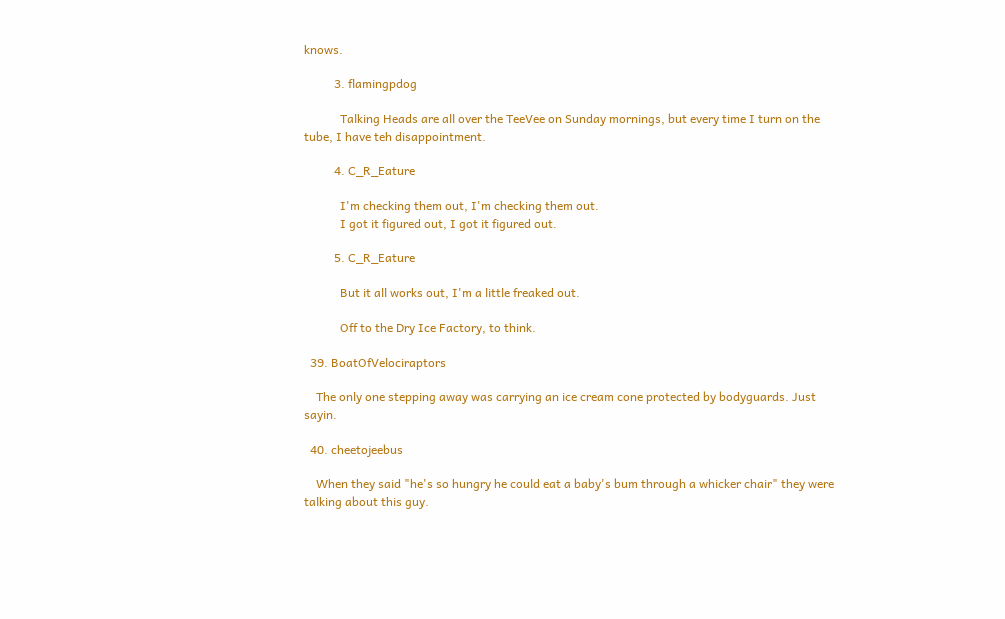knows.

          3. flamingpdog

            Talking Heads are all over the TeeVee on Sunday mornings, but every time I turn on the tube, I have teh disappointment.

          4. C_R_Eature

            I'm checking them out, I'm checking them out.
            I got it figured out, I got it figured out.

          5. C_R_Eature

            But it all works out, I'm a little freaked out.

            Off to the Dry Ice Factory, to think.

  39. BoatOfVelociraptors

    The only one stepping away was carrying an ice cream cone protected by bodyguards. Just sayin.

  40. cheetojeebus

    When they said "he's so hungry he could eat a baby's bum through a whicker chair" they were talking about this guy.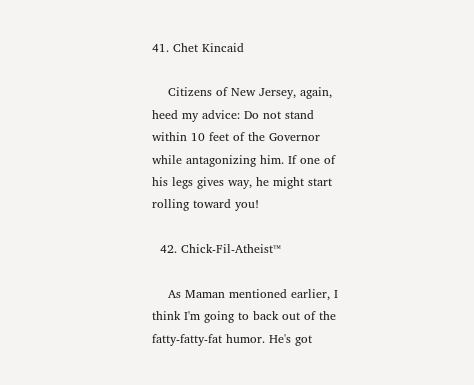41. Chet Kincaid

    Citizens of New Jersey, again, heed my advice: Do not stand within 10 feet of the Governor while antagonizing him. If one of his legs gives way, he might start rolling toward you!

  42. Chick-Fil-Atheist™

    As Maman mentioned earlier, I think I'm going to back out of the fatty-fatty-fat humor. He's got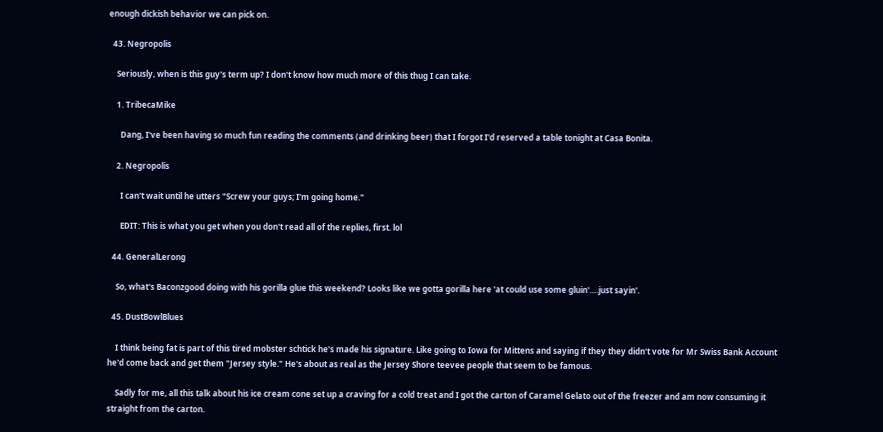enough dickish behavior we can pick on.

  43. Negropolis

    Seriously, when is this guy's term up? I don't know how much more of this thug I can take.

    1. TribecaMike

      Dang, I've been having so much fun reading the comments (and drinking beer) that I forgot I'd reserved a table tonight at Casa Bonita.

    2. Negropolis

      I can't wait until he utters "Screw your guys; I'm going home."

      EDIT: This is what you get when you don't read all of the replies, first. lol

  44. GeneralLerong

    So, what's Baconzgood doing with his gorilla glue this weekend? Looks like we gotta gorilla here 'at could use some gluin'….just sayin'.

  45. DustBowlBlues

    I think being fat is part of this tired mobster schtick he's made his signature. Like going to Iowa for Mittens and saying if they they didn't vote for Mr Swiss Bank Account he'd come back and get them "Jersey style." He's about as real as the Jersey Shore teevee people that seem to be famous.

    Sadly for me, all this talk about his ice cream cone set up a craving for a cold treat and I got the carton of Caramel Gelato out of the freezer and am now consuming it straight from the carton.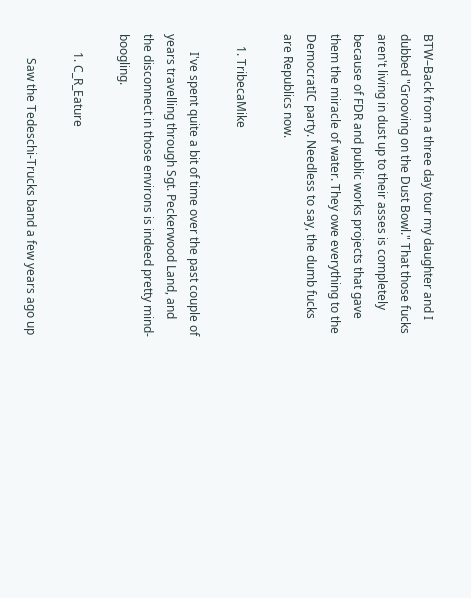BTW–Back from a three day tour my daughter and I dubbed "Grooving on the Dust Bowl." That those fucks aren't living in dust up to their asses is completely because of FDR and public works projects that gave them the miracle of water. They owe everything to the DemocratIC party. Needless to say, the dumb fucks are Republics now.

    1. TribecaMike

      I've spent quite a bit of time over the past couple of years travelling through Sgt. Peckerwood Land, and the disconnect in those environs is indeed pretty mind-boogling.

      1. C_R_Eature

        Saw the Tedeschi-Trucks band a few years ago up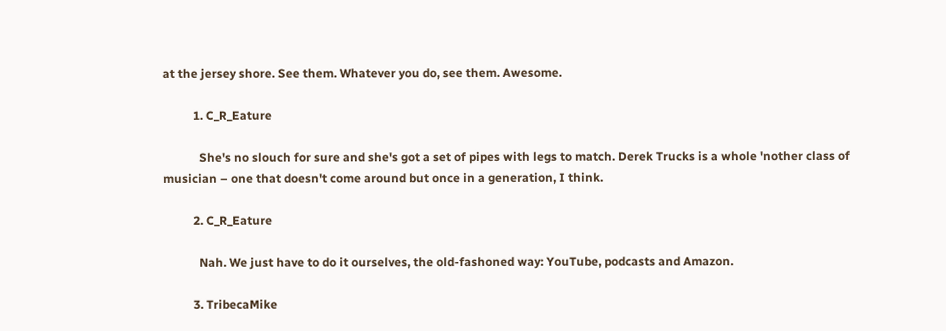at the jersey shore. See them. Whatever you do, see them. Awesome.

          1. C_R_Eature

            She's no slouch for sure and she's got a set of pipes with legs to match. Derek Trucks is a whole 'nother class of musician – one that doesn't come around but once in a generation, I think.

          2. C_R_Eature

            Nah. We just have to do it ourselves, the old-fashoned way: YouTube, podcasts and Amazon.

          3. TribecaMike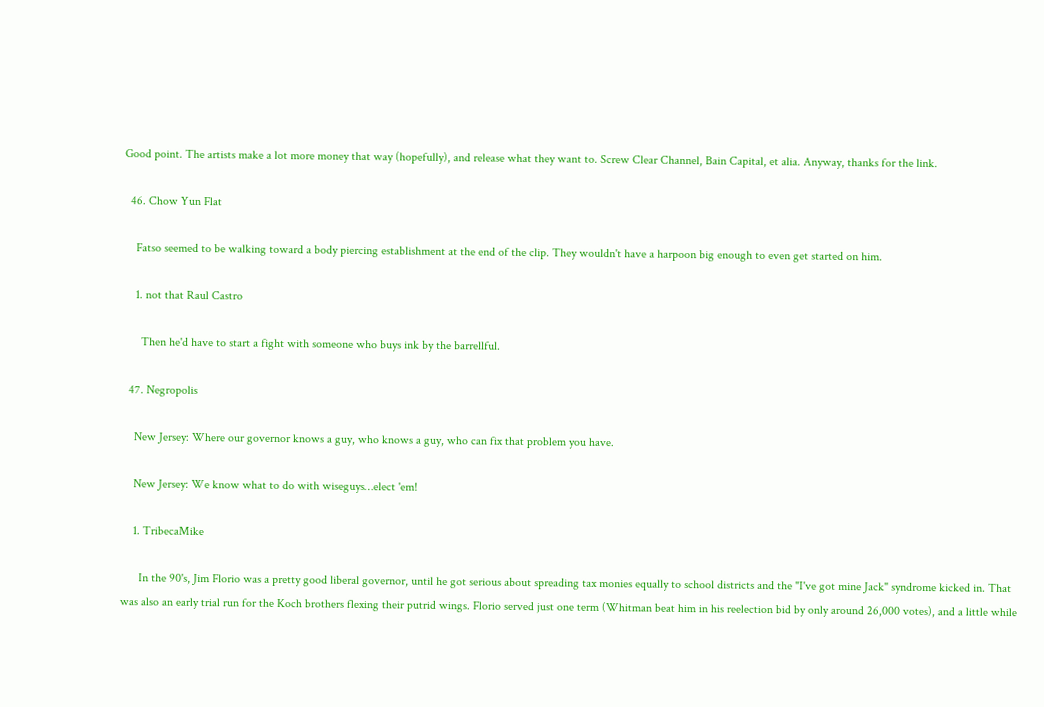Good point. The artists make a lot more money that way (hopefully), and release what they want to. Screw Clear Channel, Bain Capital, et alia. Anyway, thanks for the link.

  46. Chow Yun Flat

    Fatso seemed to be walking toward a body piercing establishment at the end of the clip. They wouldn't have a harpoon big enough to even get started on him.

    1. not that Raul Castro

      Then he'd have to start a fight with someone who buys ink by the barrellful.

  47. Negropolis

    New Jersey: Where our governor knows a guy, who knows a guy, who can fix that problem you have.

    New Jersey: We know what to do with wiseguys…elect 'em!

    1. TribecaMike

      In the 90's, Jim Florio was a pretty good liberal governor, until he got serious about spreading tax monies equally to school districts and the "I've got mine Jack" syndrome kicked in. That was also an early trial run for the Koch brothers flexing their putrid wings. Florio served just one term (Whitman beat him in his reelection bid by only around 26,000 votes), and a little while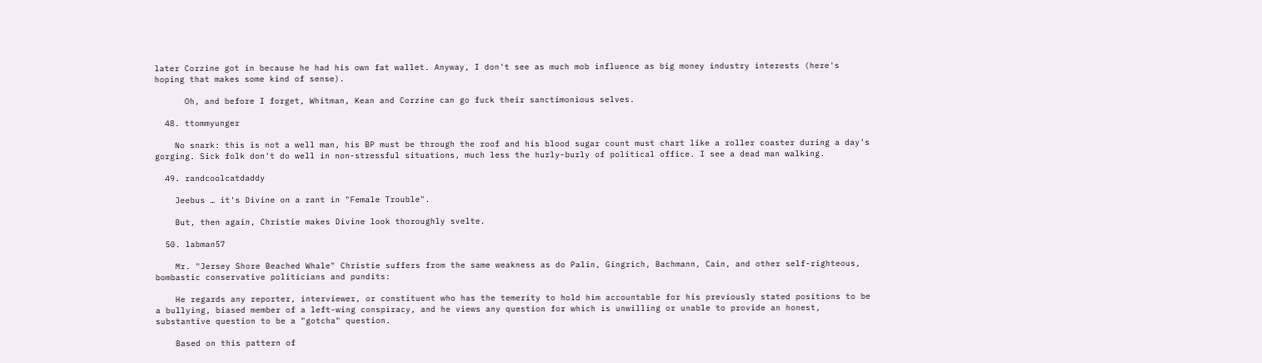later Corzine got in because he had his own fat wallet. Anyway, I don't see as much mob influence as big money industry interests (here's hoping that makes some kind of sense).

      Oh, and before I forget, Whitman, Kean and Corzine can go fuck their sanctimonious selves.

  48. ttommyunger

    No snark: this is not a well man, his BP must be through the roof and his blood sugar count must chart like a roller coaster during a day's gorging. Sick folk don't do well in non-stressful situations, much less the hurly-burly of political office. I see a dead man walking.

  49. randcoolcatdaddy

    Jeebus … it's Divine on a rant in "Female Trouble".

    But, then again, Christie makes Divine look thoroughly svelte.

  50. labman57

    Mr. "Jersey Shore Beached Whale" Christie suffers from the same weakness as do Palin, Gingrich, Bachmann, Cain, and other self-righteous, bombastic conservative politicians and pundits:

    He regards any reporter, interviewer, or constituent who has the temerity to hold him accountable for his previously stated positions to be a bullying, biased member of a left-wing conspiracy, and he views any question for which is unwilling or unable to provide an honest, substantive question to be a "gotcha" question.

    Based on this pattern of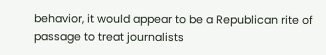behavior, it would appear to be a Republican rite of passage to treat journalists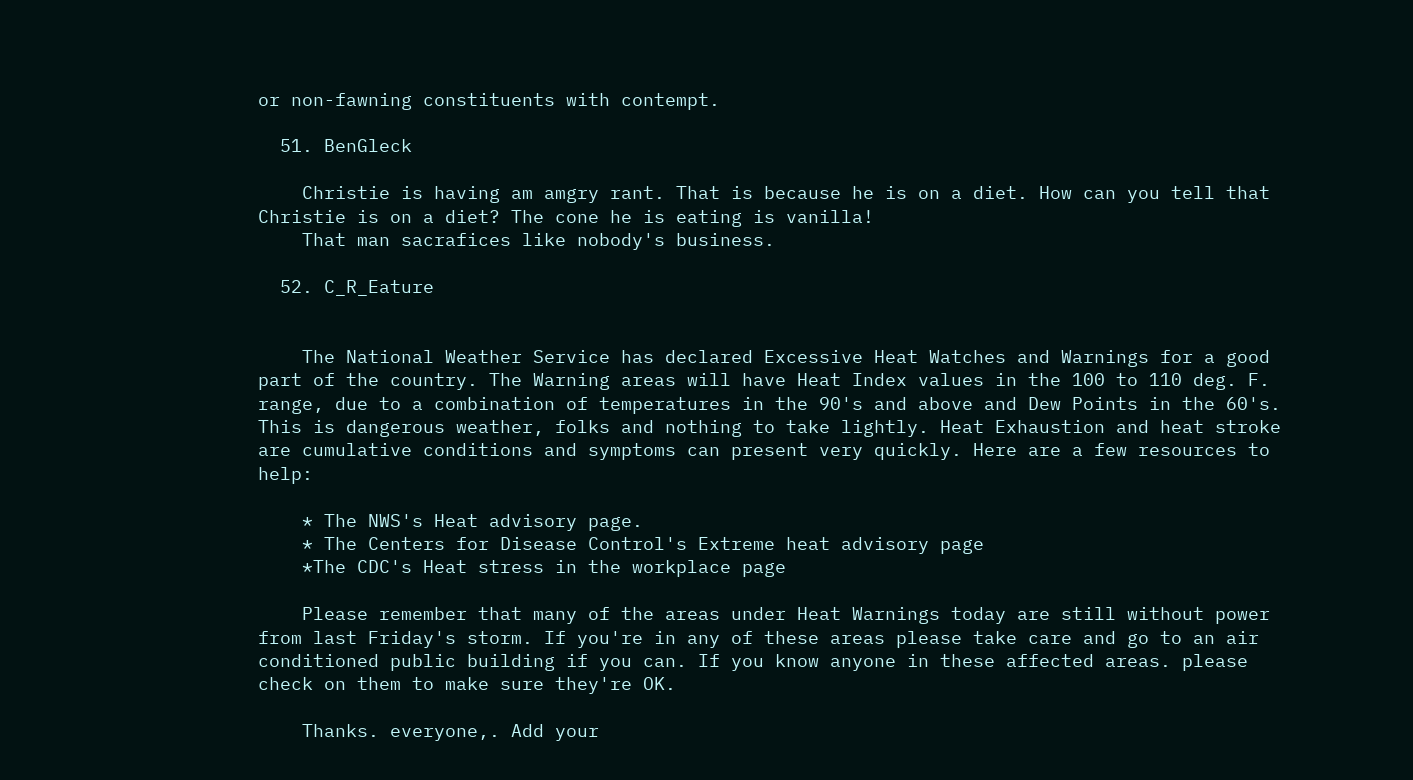or non-fawning constituents with contempt.

  51. BenGleck

    Christie is having am amgry rant. That is because he is on a diet. How can you tell that Christie is on a diet? The cone he is eating is vanilla!
    That man sacrafices like nobody's business.

  52. C_R_Eature


    The National Weather Service has declared Excessive Heat Watches and Warnings for a good part of the country. The Warning areas will have Heat Index values in the 100 to 110 deg. F. range, due to a combination of temperatures in the 90's and above and Dew Points in the 60's. This is dangerous weather, folks and nothing to take lightly. Heat Exhaustion and heat stroke are cumulative conditions and symptoms can present very quickly. Here are a few resources to help:

    * The NWS's Heat advisory page.
    * The Centers for Disease Control's Extreme heat advisory page
    *The CDC's Heat stress in the workplace page

    Please remember that many of the areas under Heat Warnings today are still without power from last Friday's storm. If you're in any of these areas please take care and go to an air conditioned public building if you can. If you know anyone in these affected areas. please check on them to make sure they're OK.

    Thanks. everyone,. Add your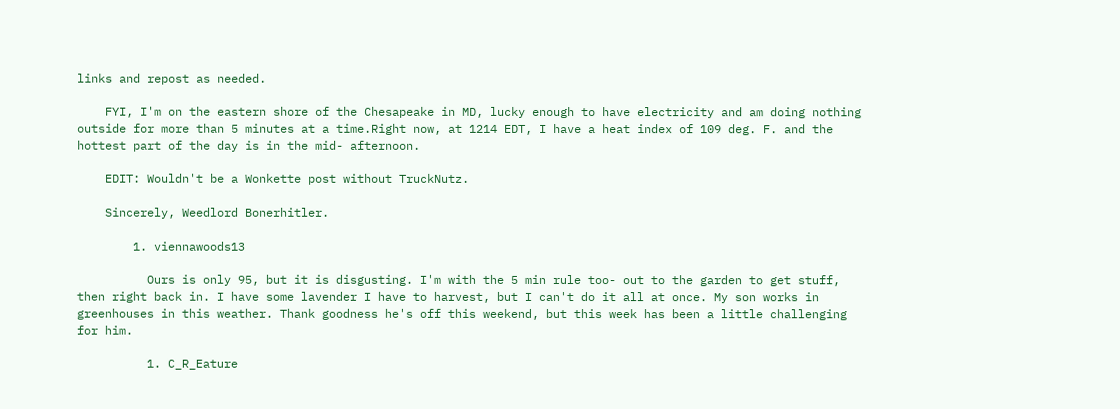links and repost as needed.

    FYI, I'm on the eastern shore of the Chesapeake in MD, lucky enough to have electricity and am doing nothing outside for more than 5 minutes at a time.Right now, at 1214 EDT, I have a heat index of 109 deg. F. and the hottest part of the day is in the mid- afternoon.

    EDIT: Wouldn't be a Wonkette post without TruckNutz.

    Sincerely, Weedlord Bonerhitler.

        1. viennawoods13

          Ours is only 95, but it is disgusting. I'm with the 5 min rule too- out to the garden to get stuff, then right back in. I have some lavender I have to harvest, but I can't do it all at once. My son works in greenhouses in this weather. Thank goodness he's off this weekend, but this week has been a little challenging for him.

          1. C_R_Eature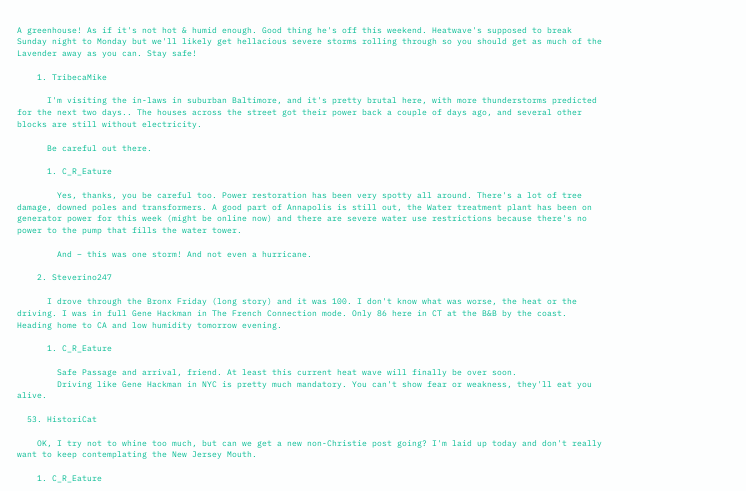A greenhouse! As if it's not hot & humid enough. Good thing he's off this weekend. Heatwave's supposed to break Sunday night to Monday but we'll likely get hellacious severe storms rolling through so you should get as much of the Lavender away as you can. Stay safe!

    1. TribecaMike

      I'm visiting the in-laws in suburban Baltimore, and it's pretty brutal here, with more thunderstorms predicted for the next two days.. The houses across the street got their power back a couple of days ago, and several other blocks are still without electricity.

      Be careful out there.

      1. C_R_Eature

        Yes, thanks, you be careful too. Power restoration has been very spotty all around. There's a lot of tree damage, downed poles and transformers. A good part of Annapolis is still out, the Water treatment plant has been on generator power for this week (might be online now) and there are severe water use restrictions because there's no power to the pump that fills the water tower.

        And – this was one storm! And not even a hurricane.

    2. Steverino247

      I drove through the Bronx Friday (long story) and it was 100. I don't know what was worse, the heat or the driving. I was in full Gene Hackman in The French Connection mode. Only 86 here in CT at the B&B by the coast. Heading home to CA and low humidity tomorrow evening.

      1. C_R_Eature

        Safe Passage and arrival, friend. At least this current heat wave will finally be over soon.
        Driving like Gene Hackman in NYC is pretty much mandatory. You can't show fear or weakness, they'll eat you alive.

  53. HistoriCat

    OK, I try not to whine too much, but can we get a new non-Christie post going? I'm laid up today and don't really want to keep contemplating the New Jersey Mouth.

    1. C_R_Eature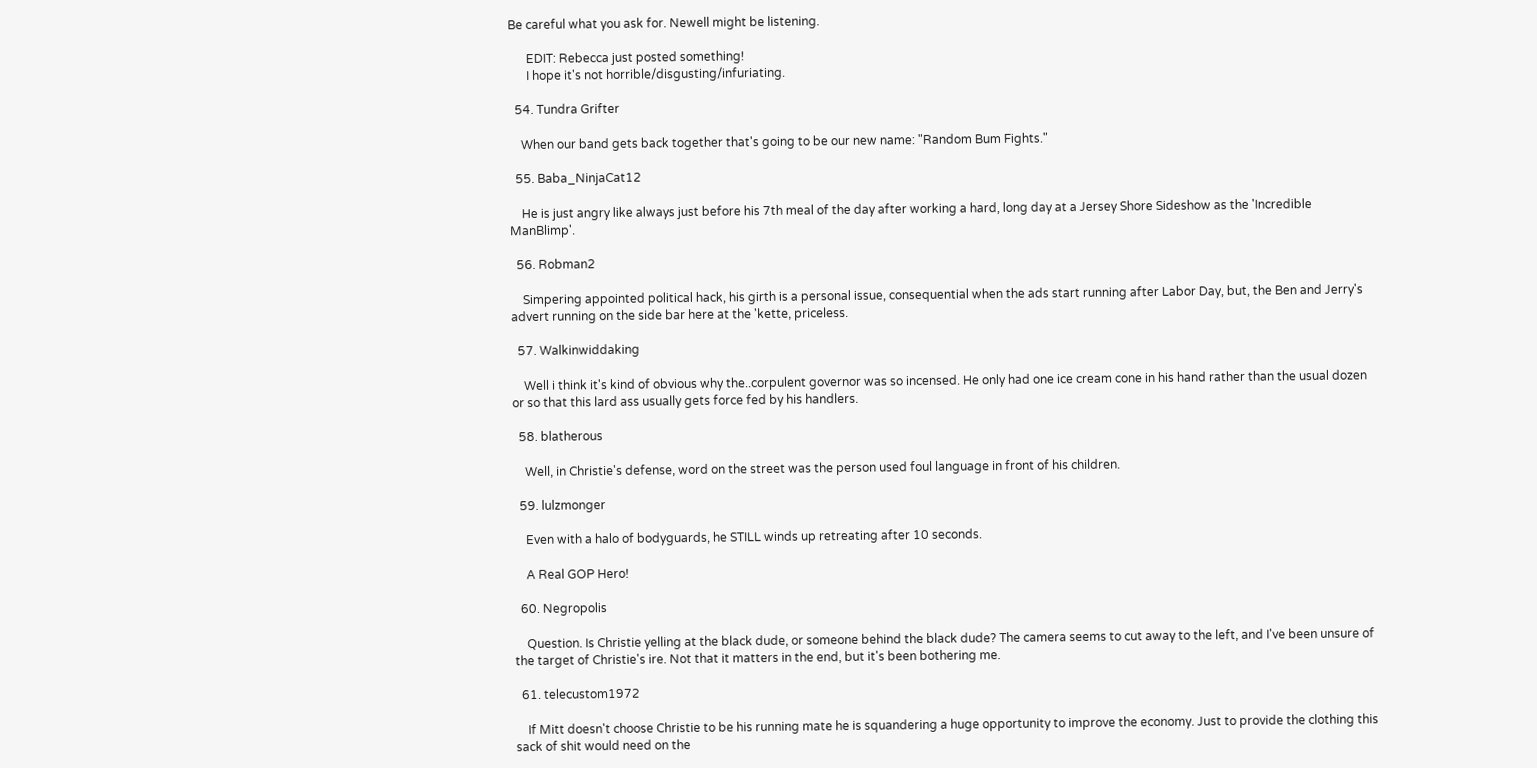Be careful what you ask for. Newell might be listening.

      EDIT: Rebecca just posted something!
      I hope it's not horrible/disgusting/infuriating.

  54. Tundra Grifter

    When our band gets back together that's going to be our new name: "Random Bum Fights."

  55. Baba_NinjaCat12

    He is just angry like always just before his 7th meal of the day after working a hard, long day at a Jersey Shore Sideshow as the 'Incredible ManBlimp'.

  56. Robman2

    Simpering appointed political hack, his girth is a personal issue, consequential when the ads start running after Labor Day, but, the Ben and Jerry's advert running on the side bar here at the 'kette, priceless.

  57. Walkinwiddaking

    Well i think it's kind of obvious why the..corpulent governor was so incensed. He only had one ice cream cone in his hand rather than the usual dozen or so that this lard ass usually gets force fed by his handlers.

  58. blatherous

    Well, in Christie's defense, word on the street was the person used foul language in front of his children.

  59. lulzmonger

    Even with a halo of bodyguards, he STILL winds up retreating after 10 seconds.

    A Real GOP Hero!

  60. Negropolis

    Question. Is Christie yelling at the black dude, or someone behind the black dude? The camera seems to cut away to the left, and I've been unsure of the target of Christie's ire. Not that it matters in the end, but it's been bothering me.

  61. telecustom1972

    If Mitt doesn't choose Christie to be his running mate he is squandering a huge opportunity to improve the economy. Just to provide the clothing this sack of shit would need on the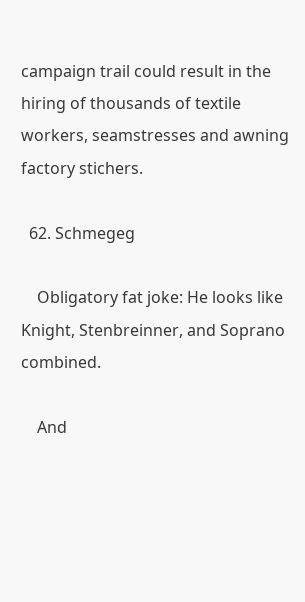campaign trail could result in the hiring of thousands of textile workers, seamstresses and awning factory stichers.

  62. Schmegeg

    Obligatory fat joke: He looks like Knight, Stenbreinner, and Soprano combined.

    And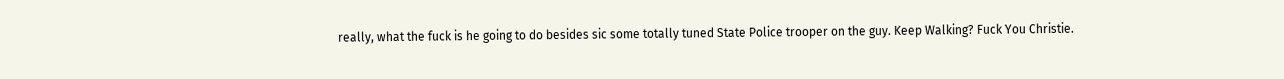really, what the fuck is he going to do besides sic some totally tuned State Police trooper on the guy. Keep Walking? Fuck You Christie.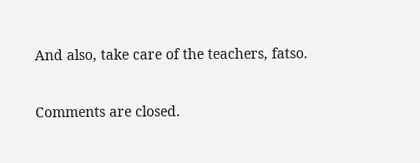And also, take care of the teachers, fatso.

Comments are closed.